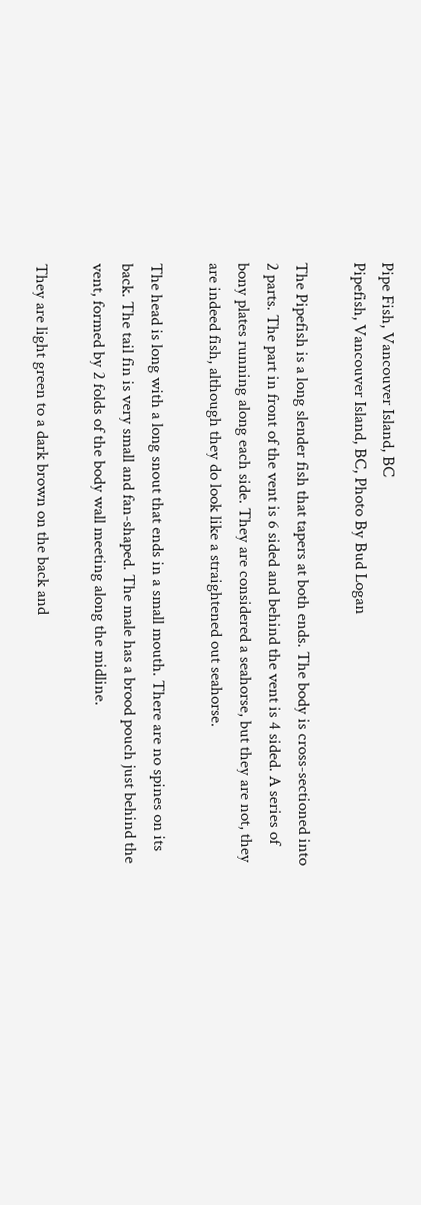Pipe Fish, Vancouver Island, BC
Pipefish, Vancouver Island, BC, Photo By Bud Logan

The Pipefish is a long slender fish that tapers at both ends. The body is cross-sectioned into 2 parts. The part in front of the vent is 6 sided and behind the vent is 4 sided. A series of bony plates running along each side. They are considered a seahorse, but they are not, they are indeed fish, although they do look like a straightened out seahorse.

The head is long with a long snout that ends in a small mouth. There are no spines on its back. The tail fin is very small and fan-shaped. The male has a brood pouch just behind the vent, formed by 2 folds of the body wall meeting along the midline.

They are light green to a dark brown on the back and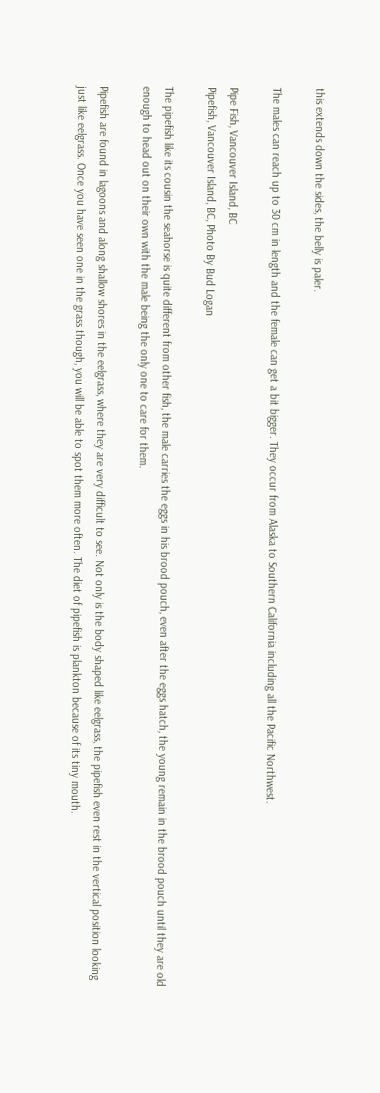this extends down the sides, the belly is paler.

The males can reach up to 30 cm in length and the female can get a bit bigger. They occur from Alaska to Southern California including all the Pacific Northwest.

Pipe Fish, Vancouver Island, BC
Pipefish, Vancouver Island, BC, Photo By Bud Logan

The pipefish like its cousin the seahorse is quite different from other fish, the male carries the eggs in his brood pouch, even after the eggs hatch, the young remain in the brood pouch until they are old enough to head out on their own with the male being the only one to care for them.

Pipefish are found in lagoons and along shallow shores in the eelgrass, where they are very difficult to see. Not only is the body shaped like eelgrass, the pipefish even rest in the vertical position looking just like eelgrass. Once you have seen one in the grass though, you will be able to spot them more often. The diet of pipefish is plankton because of its tiny mouth.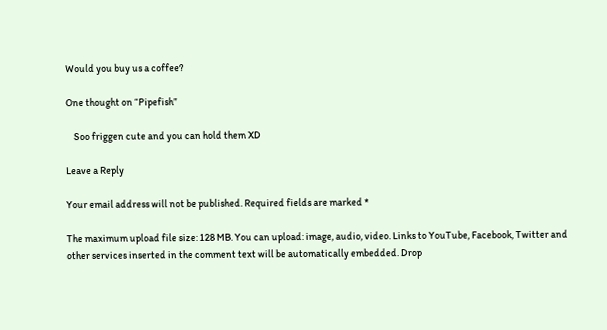Would you buy us a coffee?

One thought on “Pipefish”

    Soo friggen cute and you can hold them XD

Leave a Reply

Your email address will not be published. Required fields are marked *

The maximum upload file size: 128 MB. You can upload: image, audio, video. Links to YouTube, Facebook, Twitter and other services inserted in the comment text will be automatically embedded. Drop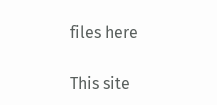files here

This site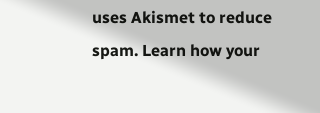uses Akismet to reduce spam. Learn how your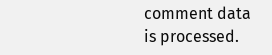comment data is processed.